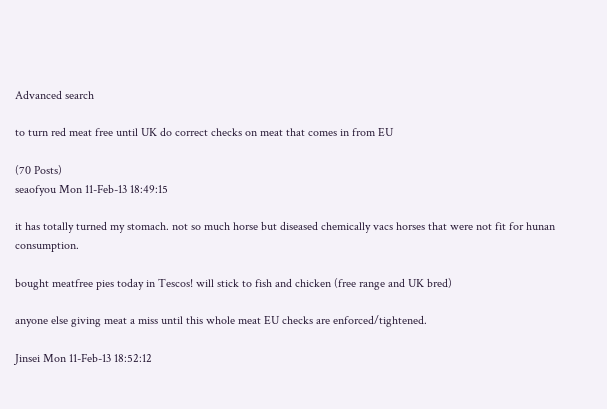Advanced search

to turn red meat free until UK do correct checks on meat that comes in from EU

(70 Posts)
seaofyou Mon 11-Feb-13 18:49:15

it has totally turned my stomach. not so much horse but diseased chemically vacs horses that were not fit for hunan consumption.

bought meatfree pies today in Tescos! will stick to fish and chicken (free range and UK bred)

anyone else giving meat a miss until this whole meat EU checks are enforced/tightened.

Jinsei Mon 11-Feb-13 18:52:12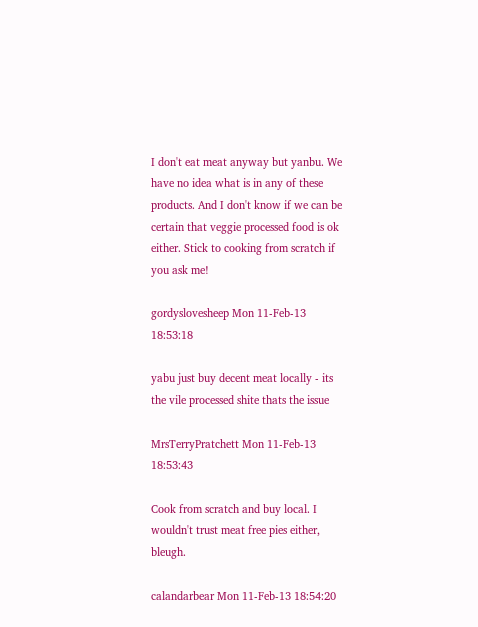I don't eat meat anyway but yanbu. We have no idea what is in any of these products. And I don't know if we can be certain that veggie processed food is ok either. Stick to cooking from scratch if you ask me!

gordyslovesheep Mon 11-Feb-13 18:53:18

yabu just buy decent meat locally - its the vile processed shite thats the issue

MrsTerryPratchett Mon 11-Feb-13 18:53:43

Cook from scratch and buy local. I wouldn't trust meat free pies either, bleugh.

calandarbear Mon 11-Feb-13 18:54:20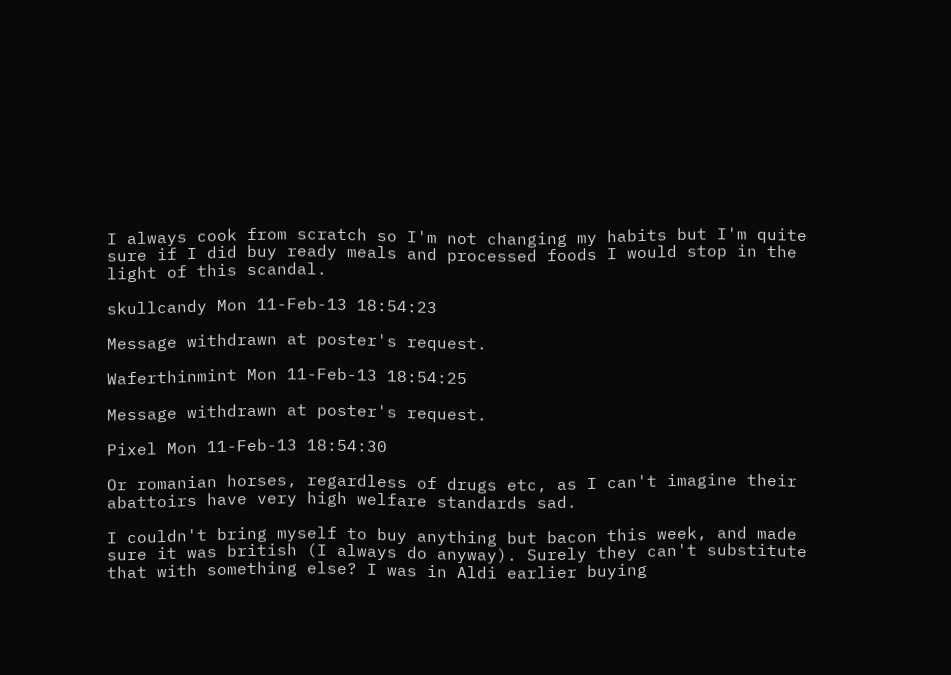I always cook from scratch so I'm not changing my habits but I'm quite sure if I did buy ready meals and processed foods I would stop in the light of this scandal.

skullcandy Mon 11-Feb-13 18:54:23

Message withdrawn at poster's request.

Waferthinmint Mon 11-Feb-13 18:54:25

Message withdrawn at poster's request.

Pixel Mon 11-Feb-13 18:54:30

Or romanian horses, regardless of drugs etc, as I can't imagine their abattoirs have very high welfare standards sad.

I couldn't bring myself to buy anything but bacon this week, and made sure it was british (I always do anyway). Surely they can't substitute that with something else? I was in Aldi earlier buying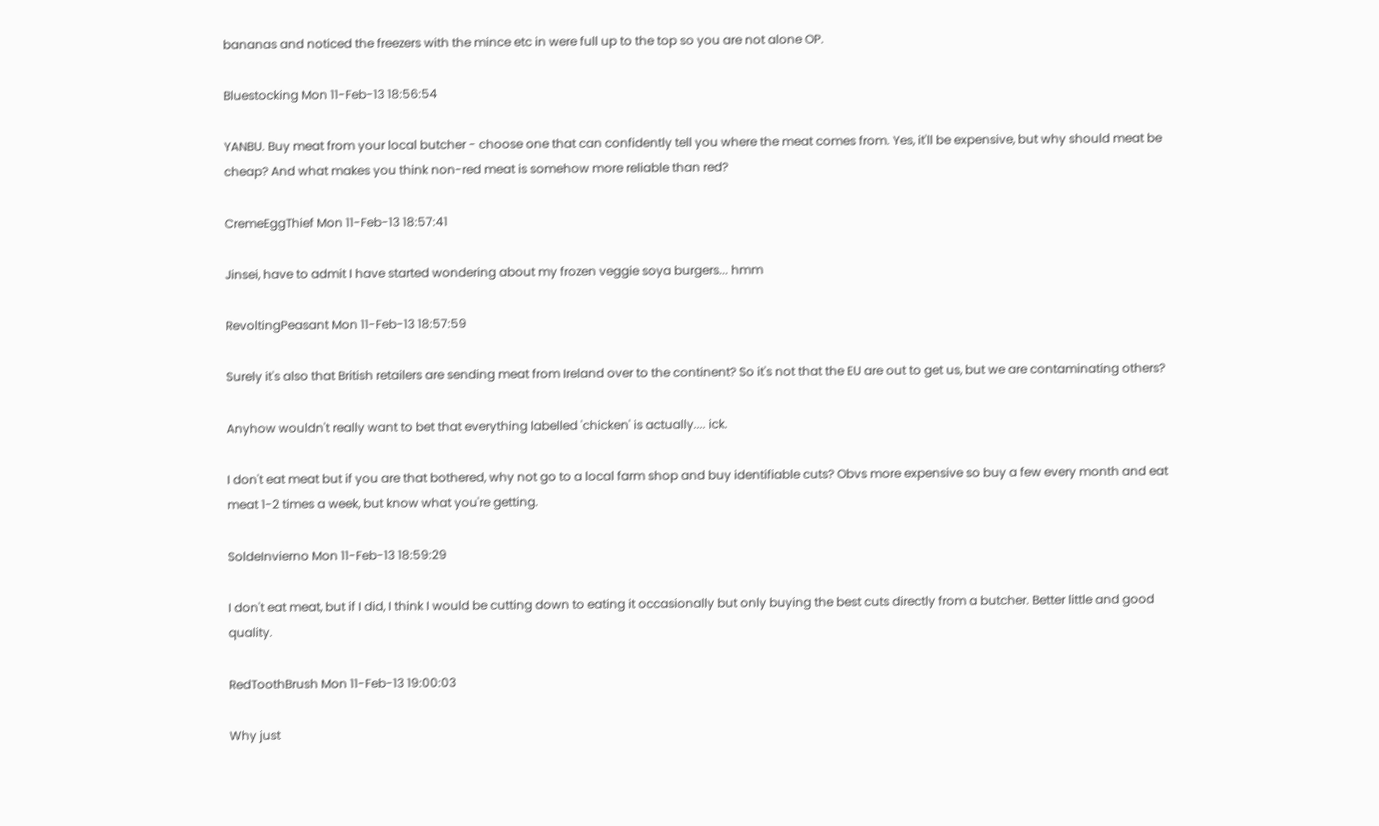bananas and noticed the freezers with the mince etc in were full up to the top so you are not alone OP.

Bluestocking Mon 11-Feb-13 18:56:54

YANBU. Buy meat from your local butcher - choose one that can confidently tell you where the meat comes from. Yes, it'll be expensive, but why should meat be cheap? And what makes you think non-red meat is somehow more reliable than red?

CremeEggThief Mon 11-Feb-13 18:57:41

Jinsei, have to admit I have started wondering about my frozen veggie soya burgers... hmm

RevoltingPeasant Mon 11-Feb-13 18:57:59

Surely it's also that British retailers are sending meat from Ireland over to the continent? So it's not that the EU are out to get us, but we are contaminating others?

Anyhow wouldn't really want to bet that everything labelled 'chicken' is actually.... ick.

I don't eat meat but if you are that bothered, why not go to a local farm shop and buy identifiable cuts? Obvs more expensive so buy a few every month and eat meat 1-2 times a week, but know what you're getting.

SoldeInvierno Mon 11-Feb-13 18:59:29

I don't eat meat, but if I did, I think I would be cutting down to eating it occasionally but only buying the best cuts directly from a butcher. Better little and good quality.

RedToothBrush Mon 11-Feb-13 19:00:03

Why just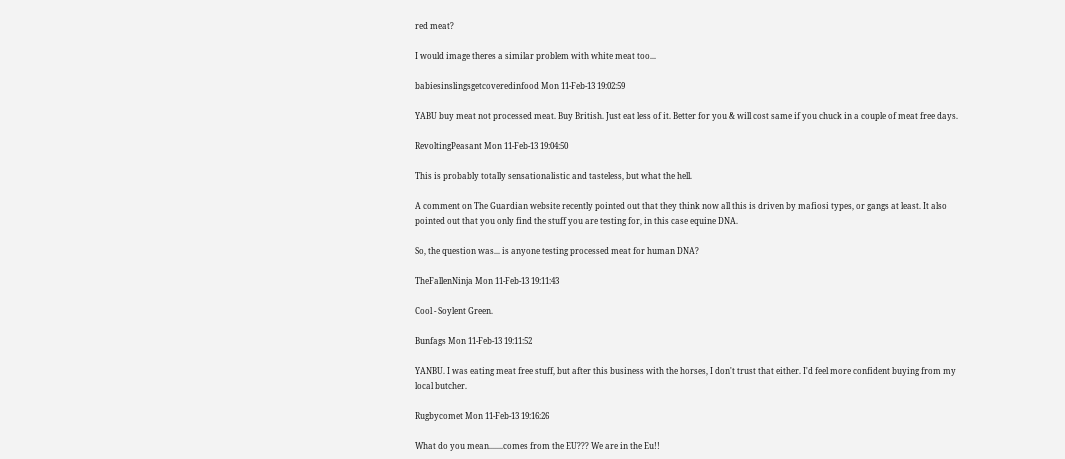red meat?

I would image theres a similar problem with white meat too...

babiesinslingsgetcoveredinfood Mon 11-Feb-13 19:02:59

YABU buy meat not processed meat. Buy British. Just eat less of it. Better for you & will cost same if you chuck in a couple of meat free days.

RevoltingPeasant Mon 11-Feb-13 19:04:50

This is probably totally sensationalistic and tasteless, but what the hell.

A comment on The Guardian website recently pointed out that they think now all this is driven by mafiosi types, or gangs at least. It also pointed out that you only find the stuff you are testing for, in this case equine DNA.

So, the question was... is anyone testing processed meat for human DNA?

TheFallenNinja Mon 11-Feb-13 19:11:43

Cool - Soylent Green.

Bunfags Mon 11-Feb-13 19:11:52

YANBU. I was eating meat free stuff, but after this business with the horses, I don't trust that either. I'd feel more confident buying from my local butcher.

Rugbycomet Mon 11-Feb-13 19:16:26

What do you mean.......comes from the EU??? We are in the Eu!!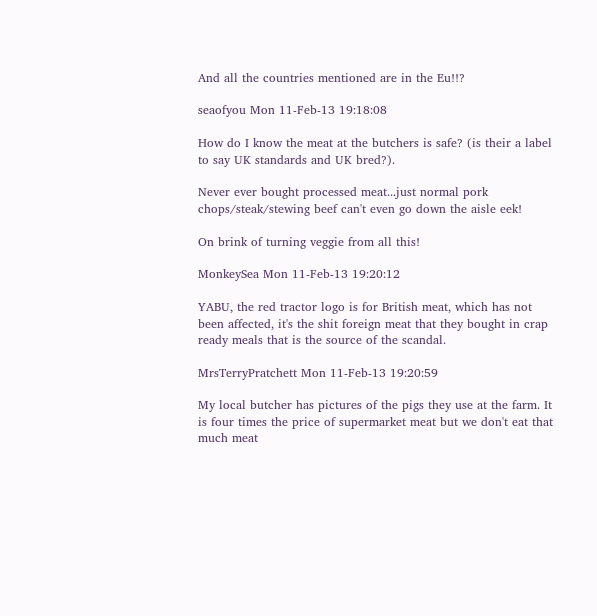And all the countries mentioned are in the Eu!!?

seaofyou Mon 11-Feb-13 19:18:08

How do I know the meat at the butchers is safe? (is their a label to say UK standards and UK bred?).

Never ever bought processed meat...just normal pork chops/steak/stewing beef can't even go down the aisle eek!

On brink of turning veggie from all this!

MonkeySea Mon 11-Feb-13 19:20:12

YABU, the red tractor logo is for British meat, which has not been affected, it's the shit foreign meat that they bought in crap ready meals that is the source of the scandal.

MrsTerryPratchett Mon 11-Feb-13 19:20:59

My local butcher has pictures of the pigs they use at the farm. It is four times the price of supermarket meat but we don't eat that much meat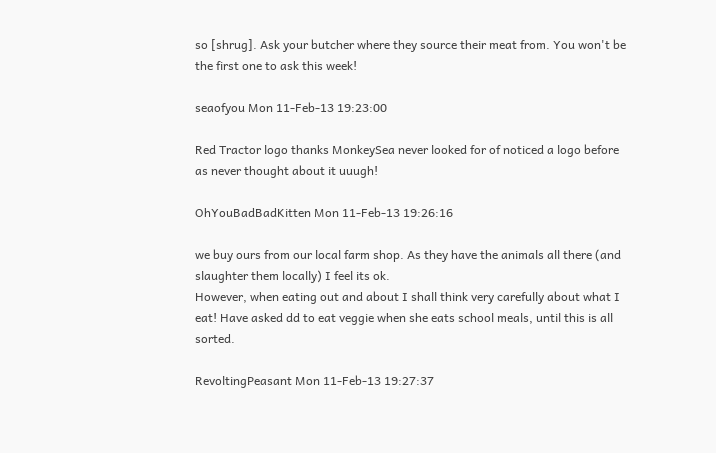so [shrug]. Ask your butcher where they source their meat from. You won't be the first one to ask this week!

seaofyou Mon 11-Feb-13 19:23:00

Red Tractor logo thanks MonkeySea never looked for of noticed a logo before as never thought about it uuugh!

OhYouBadBadKitten Mon 11-Feb-13 19:26:16

we buy ours from our local farm shop. As they have the animals all there (and slaughter them locally) I feel its ok.
However, when eating out and about I shall think very carefully about what I eat! Have asked dd to eat veggie when she eats school meals, until this is all sorted.

RevoltingPeasant Mon 11-Feb-13 19:27:37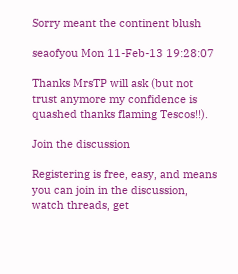Sorry meant the continent blush

seaofyou Mon 11-Feb-13 19:28:07

Thanks MrsTP will ask (but not trust anymore my confidence is quashed thanks flaming Tescos!!).

Join the discussion

Registering is free, easy, and means you can join in the discussion, watch threads, get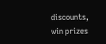discounts, win prizes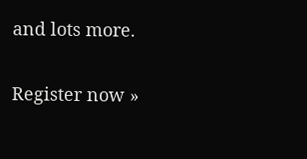and lots more.

Register now »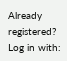Already registered? Log in with: